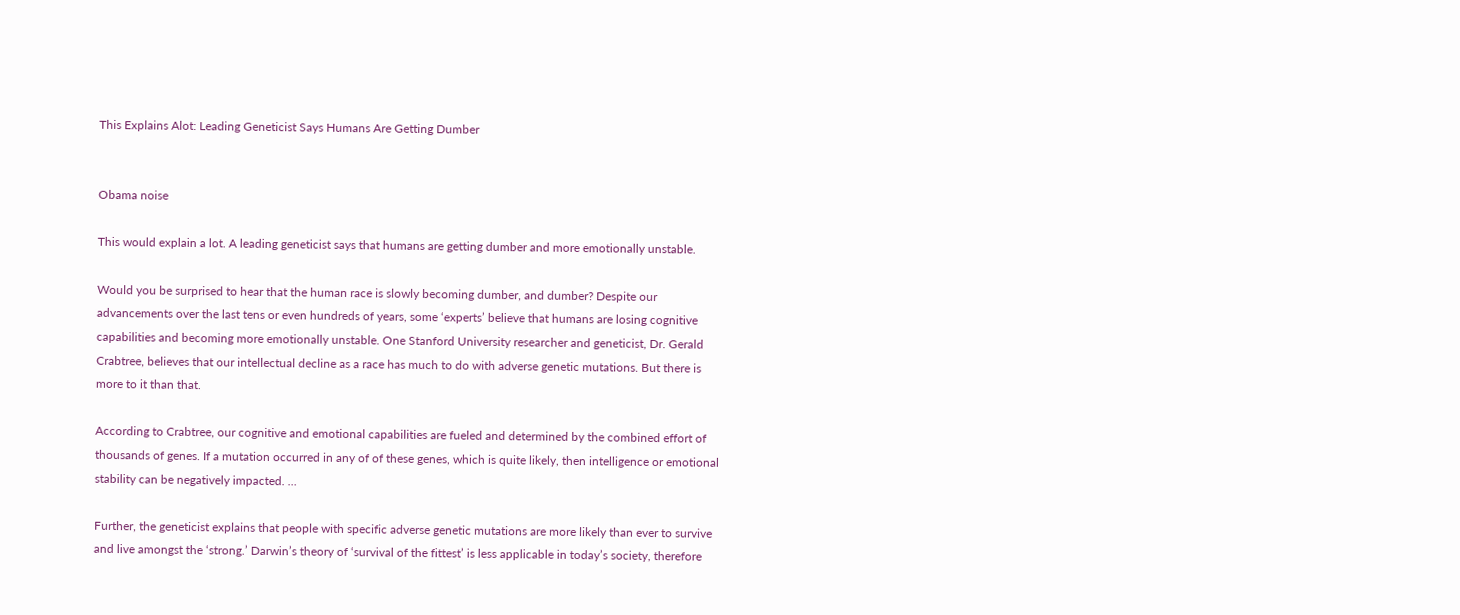This Explains Alot: Leading Geneticist Says Humans Are Getting Dumber


Obama noise

This would explain a lot. A leading geneticist says that humans are getting dumber and more emotionally unstable.

Would you be surprised to hear that the human race is slowly becoming dumber, and dumber? Despite our advancements over the last tens or even hundreds of years, some ‘experts’ believe that humans are losing cognitive capabilities and becoming more emotionally unstable. One Stanford University researcher and geneticist, Dr. Gerald Crabtree, believes that our intellectual decline as a race has much to do with adverse genetic mutations. But there is more to it than that.

According to Crabtree, our cognitive and emotional capabilities are fueled and determined by the combined effort of thousands of genes. If a mutation occurred in any of of these genes, which is quite likely, then intelligence or emotional stability can be negatively impacted. …

Further, the geneticist explains that people with specific adverse genetic mutations are more likely than ever to survive and live amongst the ‘strong.’ Darwin’s theory of ‘survival of the fittest’ is less applicable in today’s society, therefore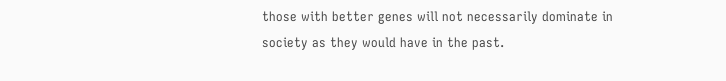those with better genes will not necessarily dominate in society as they would have in the past.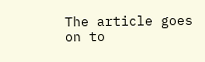The article goes on to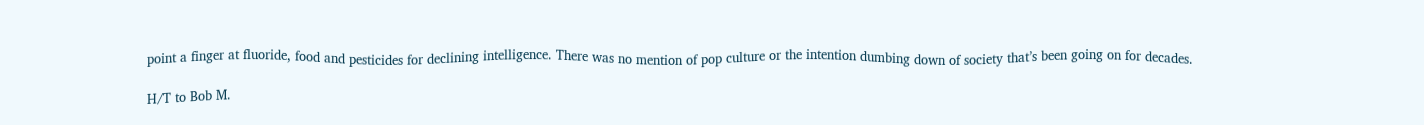point a finger at fluoride, food and pesticides for declining intelligence. There was no mention of pop culture or the intention dumbing down of society that’s been going on for decades.

H/T to Bob M.